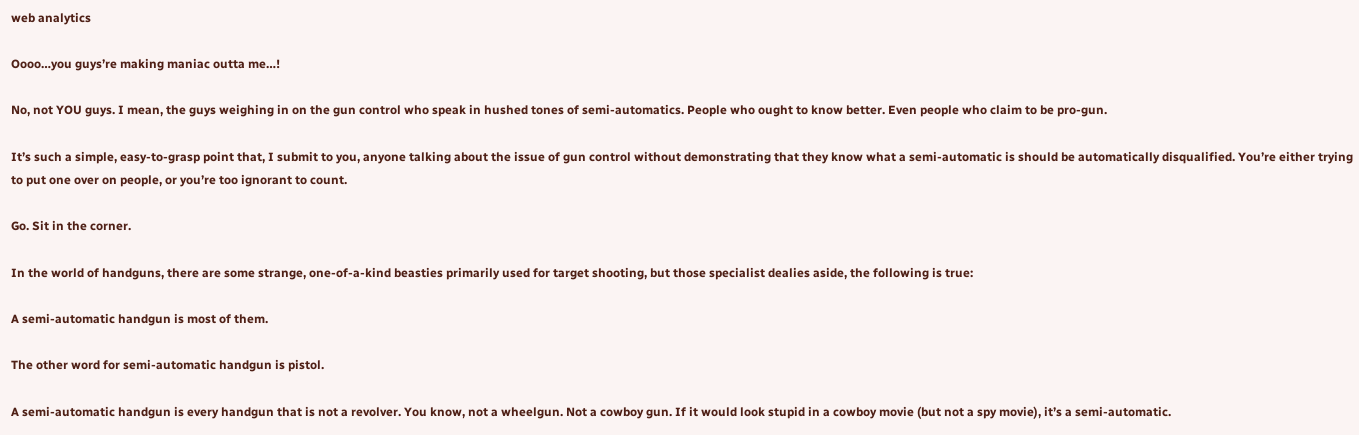web analytics

Oooo…you guys’re making maniac outta me…!

No, not YOU guys. I mean, the guys weighing in on the gun control who speak in hushed tones of semi-automatics. People who ought to know better. Even people who claim to be pro-gun.

It’s such a simple, easy-to-grasp point that, I submit to you, anyone talking about the issue of gun control without demonstrating that they know what a semi-automatic is should be automatically disqualified. You’re either trying to put one over on people, or you’re too ignorant to count.

Go. Sit in the corner.

In the world of handguns, there are some strange, one-of-a-kind beasties primarily used for target shooting, but those specialist dealies aside, the following is true:

A semi-automatic handgun is most of them.

The other word for semi-automatic handgun is pistol.

A semi-automatic handgun is every handgun that is not a revolver. You know, not a wheelgun. Not a cowboy gun. If it would look stupid in a cowboy movie (but not a spy movie), it’s a semi-automatic.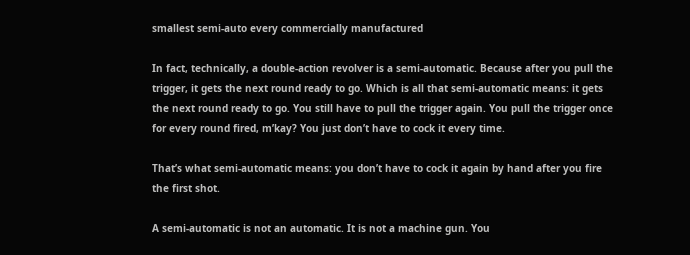smallest semi-auto every commercially manufactured

In fact, technically, a double-action revolver is a semi-automatic. Because after you pull the trigger, it gets the next round ready to go. Which is all that semi-automatic means: it gets the next round ready to go. You still have to pull the trigger again. You pull the trigger once for every round fired, m’kay? You just don’t have to cock it every time.

That’s what semi-automatic means: you don’t have to cock it again by hand after you fire the first shot.

A semi-automatic is not an automatic. It is not a machine gun. You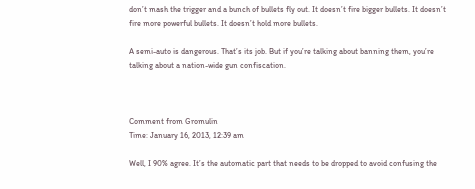don’t mash the trigger and a bunch of bullets fly out. It doesn’t fire bigger bullets. It doesn’t fire more powerful bullets. It doesn’t hold more bullets.

A semi-auto is dangerous. That’s its job. But if you’re talking about banning them, you’re talking about a nation-wide gun confiscation.



Comment from Gromulin
Time: January 16, 2013, 12:39 am

Well, I 90% agree. It’s the automatic part that needs to be dropped to avoid confusing the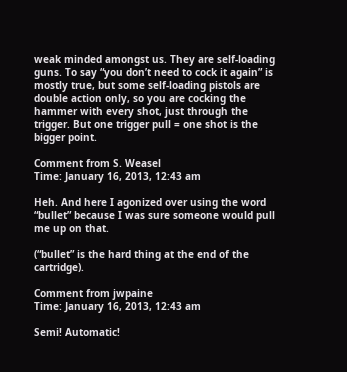weak minded amongst us. They are self-loading guns. To say “you don’t need to cock it again” is mostly true, but some self-loading pistols are double action only, so you are cocking the hammer with every shot, just through the trigger. But one trigger pull = one shot is the bigger point.

Comment from S. Weasel
Time: January 16, 2013, 12:43 am

Heh. And here I agonized over using the word “bullet” because I was sure someone would pull me up on that.

(“bullet” is the hard thing at the end of the cartridge).

Comment from jwpaine
Time: January 16, 2013, 12:43 am

Semi! Automatic!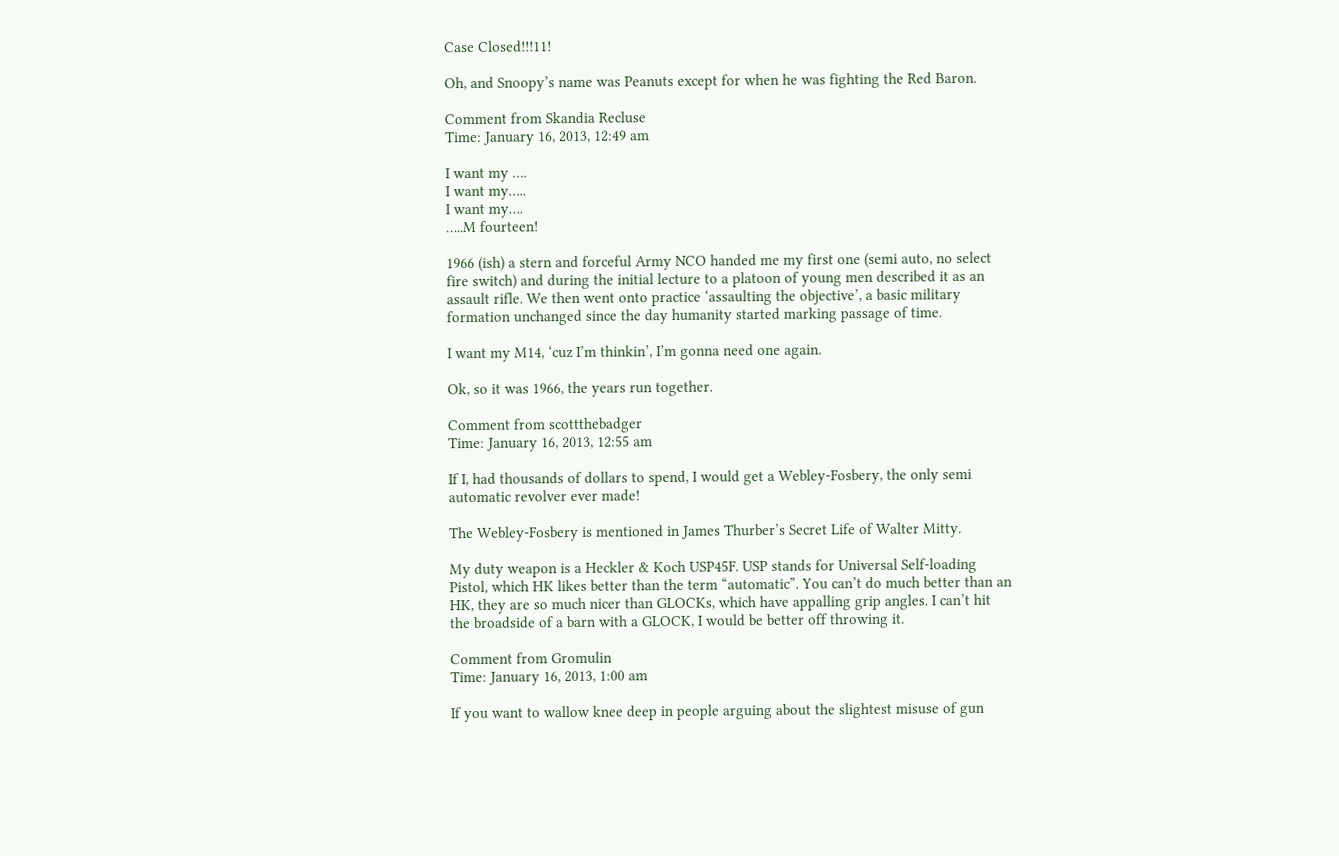Case Closed!!!11!

Oh, and Snoopy’s name was Peanuts except for when he was fighting the Red Baron.

Comment from Skandia Recluse
Time: January 16, 2013, 12:49 am

I want my ….
I want my…..
I want my….
…..M fourteen!

1966 (ish) a stern and forceful Army NCO handed me my first one (semi auto, no select fire switch) and during the initial lecture to a platoon of young men described it as an assault rifle. We then went onto practice ‘assaulting the objective’, a basic military formation unchanged since the day humanity started marking passage of time.

I want my M14, ‘cuz I’m thinkin’, I’m gonna need one again.

Ok, so it was 1966, the years run together.

Comment from scottthebadger
Time: January 16, 2013, 12:55 am

If I, had thousands of dollars to spend, I would get a Webley-Fosbery, the only semi automatic revolver ever made!

The Webley-Fosbery is mentioned in James Thurber’s Secret Life of Walter Mitty.

My duty weapon is a Heckler & Koch USP45F. USP stands for Universal Self-loading Pistol, which HK likes better than the term “automatic”. You can’t do much better than an HK, they are so much nicer than GLOCKs, which have appalling grip angles. I can’t hit the broadside of a barn with a GLOCK, I would be better off throwing it.

Comment from Gromulin
Time: January 16, 2013, 1:00 am

If you want to wallow knee deep in people arguing about the slightest misuse of gun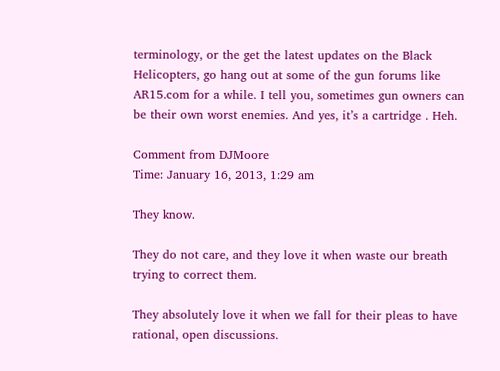terminology, or the get the latest updates on the Black Helicopters, go hang out at some of the gun forums like AR15.com for a while. I tell you, sometimes gun owners can be their own worst enemies. And yes, it’s a cartridge . Heh.

Comment from DJMoore
Time: January 16, 2013, 1:29 am

They know.

They do not care, and they love it when waste our breath trying to correct them.

They absolutely love it when we fall for their pleas to have rational, open discussions.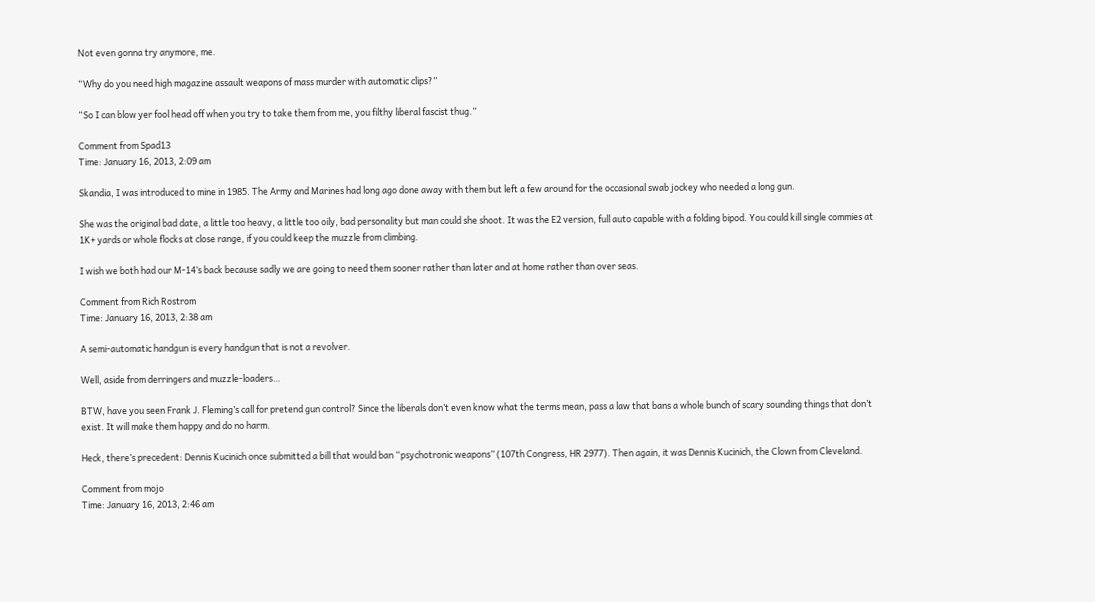Not even gonna try anymore, me.

“Why do you need high magazine assault weapons of mass murder with automatic clips?”

“So I can blow yer fool head off when you try to take them from me, you filthy liberal fascist thug.”

Comment from Spad13
Time: January 16, 2013, 2:09 am

Skandia, I was introduced to mine in 1985. The Army and Marines had long ago done away with them but left a few around for the occasional swab jockey who needed a long gun.

She was the original bad date, a little too heavy, a little too oily, bad personality but man could she shoot. It was the E2 version, full auto capable with a folding bipod. You could kill single commies at 1K+ yards or whole flocks at close range, if you could keep the muzzle from climbing.

I wish we both had our M-14’s back because sadly we are going to need them sooner rather than later and at home rather than over seas.

Comment from Rich Rostrom
Time: January 16, 2013, 2:38 am

A semi-automatic handgun is every handgun that is not a revolver.

Well, aside from derringers and muzzle-loaders…

BTW, have you seen Frank J. Fleming’s call for pretend gun control? Since the liberals don’t even know what the terms mean, pass a law that bans a whole bunch of scary sounding things that don’t exist. It will make them happy and do no harm.

Heck, there’s precedent: Dennis Kucinich once submitted a bill that would ban “psychotronic weapons” (107th Congress, HR 2977). Then again, it was Dennis Kucinich, the Clown from Cleveland.

Comment from mojo
Time: January 16, 2013, 2:46 am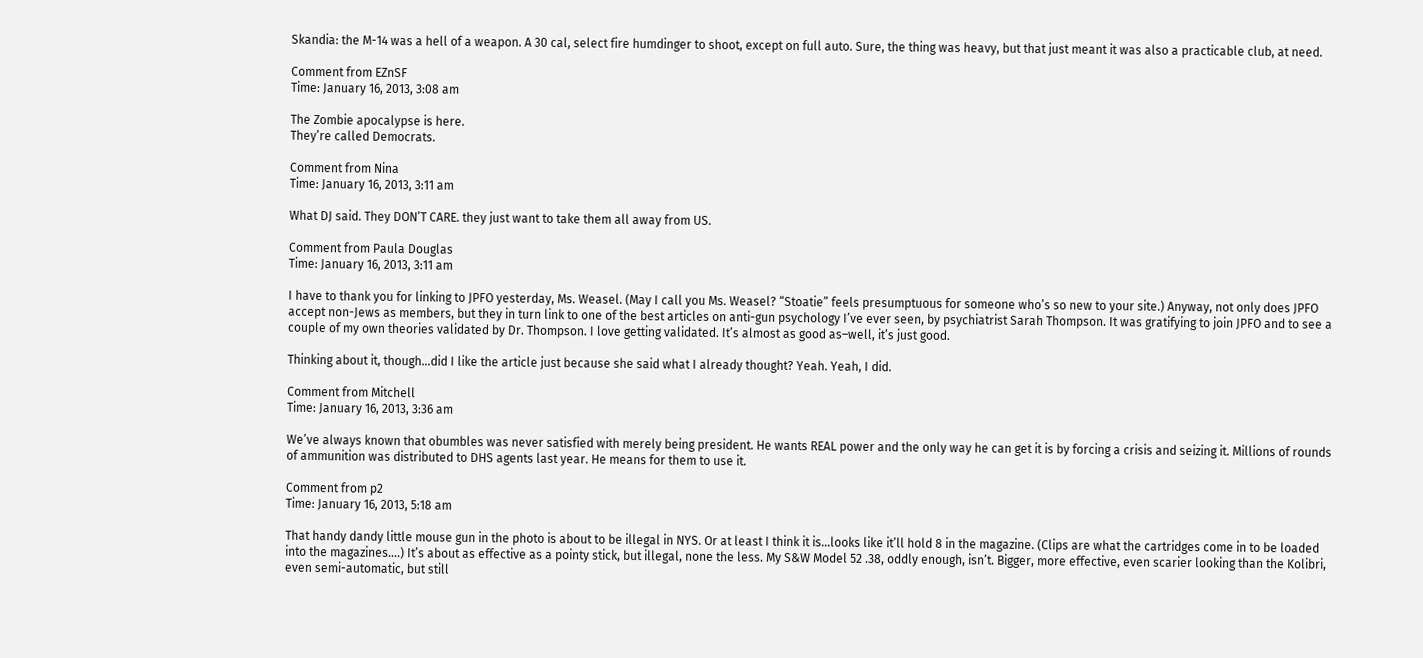Skandia: the M-14 was a hell of a weapon. A 30 cal, select fire humdinger to shoot, except on full auto. Sure, the thing was heavy, but that just meant it was also a practicable club, at need.

Comment from EZnSF
Time: January 16, 2013, 3:08 am

The Zombie apocalypse is here.
They’re called Democrats.

Comment from Nina
Time: January 16, 2013, 3:11 am

What DJ said. They DON’T CARE. they just want to take them all away from US.

Comment from Paula Douglas
Time: January 16, 2013, 3:11 am

I have to thank you for linking to JPFO yesterday, Ms. Weasel. (May I call you Ms. Weasel? “Stoatie” feels presumptuous for someone who’s so new to your site.) Anyway, not only does JPFO accept non-Jews as members, but they in turn link to one of the best articles on anti-gun psychology I’ve ever seen, by psychiatrist Sarah Thompson. It was gratifying to join JPFO and to see a couple of my own theories validated by Dr. Thompson. I love getting validated. It’s almost as good as–well, it’s just good.

Thinking about it, though…did I like the article just because she said what I already thought? Yeah. Yeah, I did.

Comment from Mitchell
Time: January 16, 2013, 3:36 am

We’ve always known that obumbles was never satisfied with merely being president. He wants REAL power and the only way he can get it is by forcing a crisis and seizing it. Millions of rounds of ammunition was distributed to DHS agents last year. He means for them to use it.

Comment from p2
Time: January 16, 2013, 5:18 am

That handy dandy little mouse gun in the photo is about to be illegal in NYS. Or at least I think it is…looks like it’ll hold 8 in the magazine. (Clips are what the cartridges come in to be loaded into the magazines….) It’s about as effective as a pointy stick, but illegal, none the less. My S&W Model 52 .38, oddly enough, isn’t. Bigger, more effective, even scarier looking than the Kolibri, even semi-automatic, but still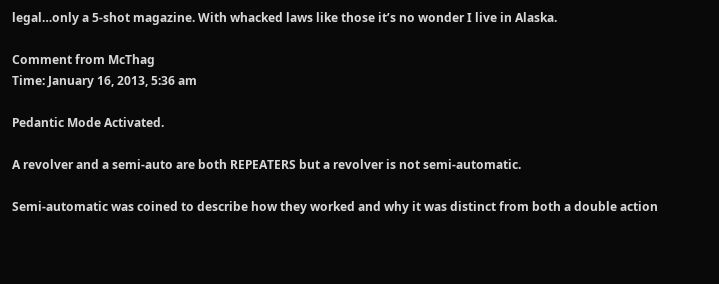legal…only a 5-shot magazine. With whacked laws like those it’s no wonder I live in Alaska.

Comment from McThag
Time: January 16, 2013, 5:36 am

Pedantic Mode Activated.

A revolver and a semi-auto are both REPEATERS but a revolver is not semi-automatic.

Semi-automatic was coined to describe how they worked and why it was distinct from both a double action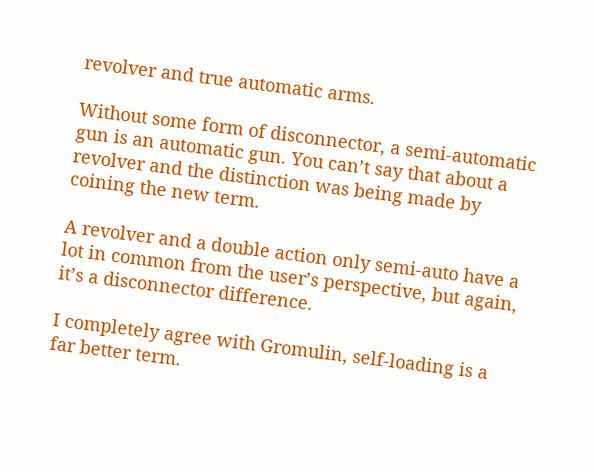revolver and true automatic arms.

Without some form of disconnector, a semi-automatic gun is an automatic gun. You can’t say that about a revolver and the distinction was being made by coining the new term.

A revolver and a double action only semi-auto have a lot in common from the user’s perspective, but again, it’s a disconnector difference.

I completely agree with Gromulin, self-loading is a far better term.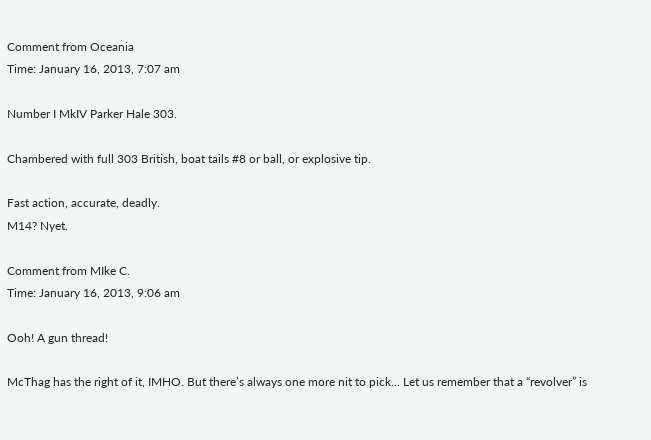Comment from Oceania
Time: January 16, 2013, 7:07 am

Number I MkIV Parker Hale 303.

Chambered with full 303 British, boat tails #8 or ball, or explosive tip.

Fast action, accurate, deadly.
M14? Nyet.

Comment from MIke C.
Time: January 16, 2013, 9:06 am

Ooh! A gun thread!

McThag has the right of it, IMHO. But there’s always one more nit to pick… Let us remember that a “revolver” is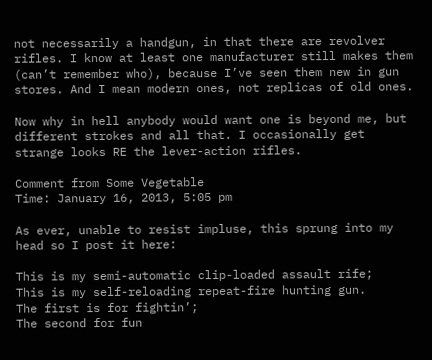not necessarily a handgun, in that there are revolver rifles. I know at least one manufacturer still makes them (can’t remember who), because I’ve seen them new in gun stores. And I mean modern ones, not replicas of old ones.

Now why in hell anybody would want one is beyond me, but different strokes and all that. I occasionally get strange looks RE the lever-action rifles.

Comment from Some Vegetable
Time: January 16, 2013, 5:05 pm

As ever, unable to resist impluse, this sprung into my head so I post it here:

This is my semi-automatic clip-loaded assault rife;
This is my self-reloading repeat-fire hunting gun.
The first is for fightin’;
The second for fun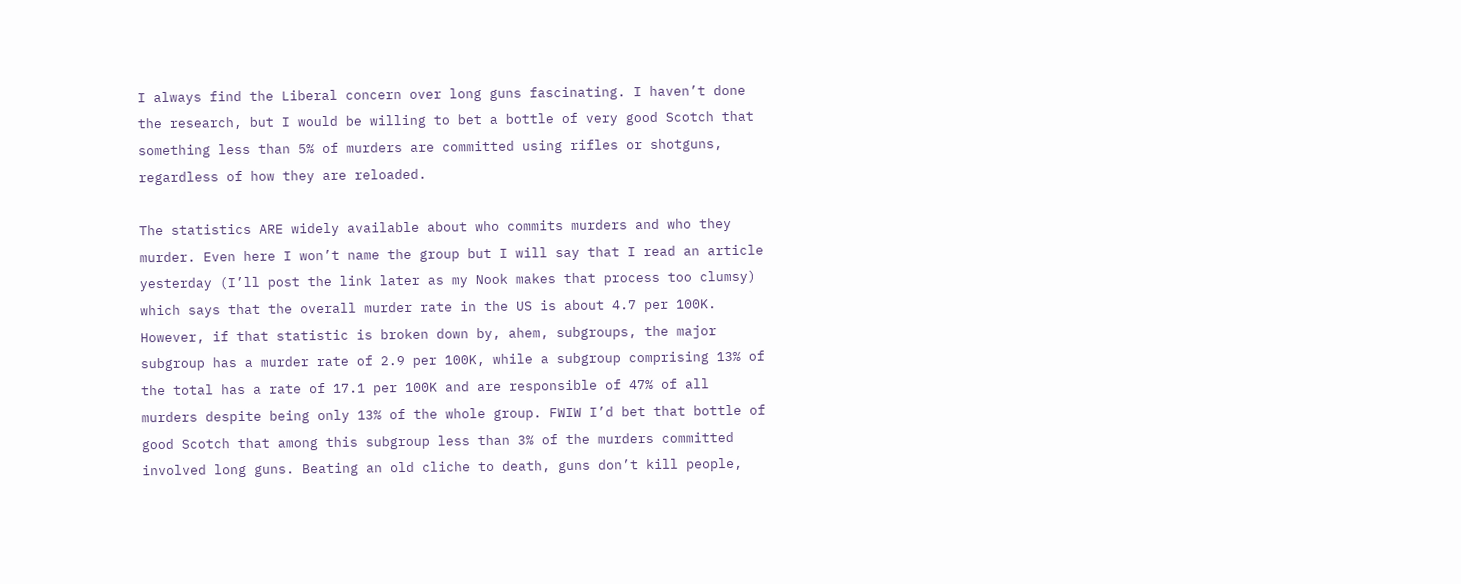I always find the Liberal concern over long guns fascinating. I haven’t done the research, but I would be willing to bet a bottle of very good Scotch that something less than 5% of murders are committed using rifles or shotguns, regardless of how they are reloaded.

The statistics ARE widely available about who commits murders and who they murder. Even here I won’t name the group but I will say that I read an article yesterday (I’ll post the link later as my Nook makes that process too clumsy) which says that the overall murder rate in the US is about 4.7 per 100K. However, if that statistic is broken down by, ahem, subgroups, the major subgroup has a murder rate of 2.9 per 100K, while a subgroup comprising 13% of the total has a rate of 17.1 per 100K and are responsible of 47% of all murders despite being only 13% of the whole group. FWIW I’d bet that bottle of good Scotch that among this subgroup less than 3% of the murders committed involved long guns. Beating an old cliche to death, guns don’t kill people,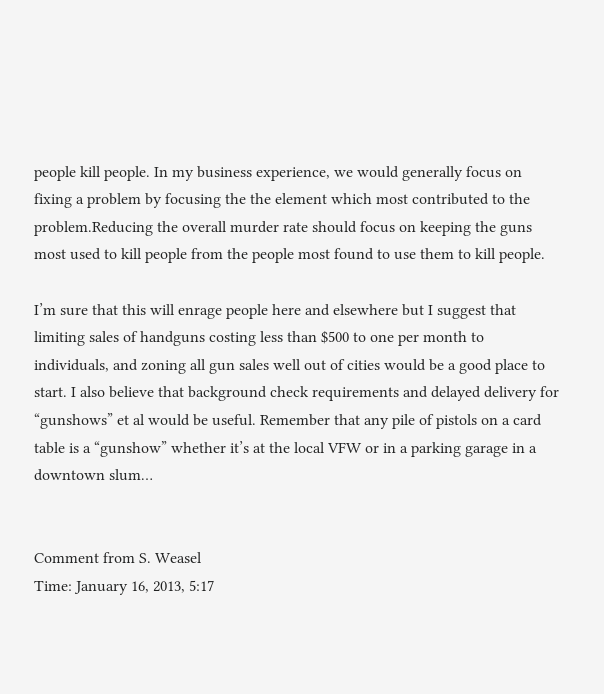people kill people. In my business experience, we would generally focus on fixing a problem by focusing the the element which most contributed to the problem.Reducing the overall murder rate should focus on keeping the guns most used to kill people from the people most found to use them to kill people.

I’m sure that this will enrage people here and elsewhere but I suggest that limiting sales of handguns costing less than $500 to one per month to individuals, and zoning all gun sales well out of cities would be a good place to start. I also believe that background check requirements and delayed delivery for “gunshows” et al would be useful. Remember that any pile of pistols on a card table is a “gunshow” whether it’s at the local VFW or in a parking garage in a downtown slum…


Comment from S. Weasel
Time: January 16, 2013, 5:17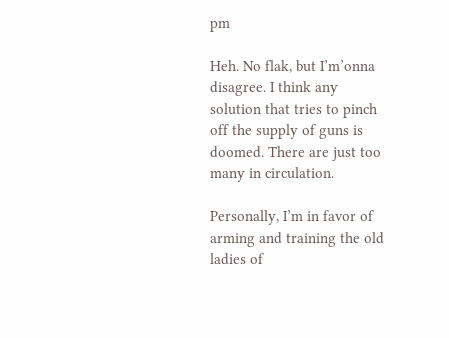pm

Heh. No flak, but I’m’onna disagree. I think any solution that tries to pinch off the supply of guns is doomed. There are just too many in circulation.

Personally, I’m in favor of arming and training the old ladies of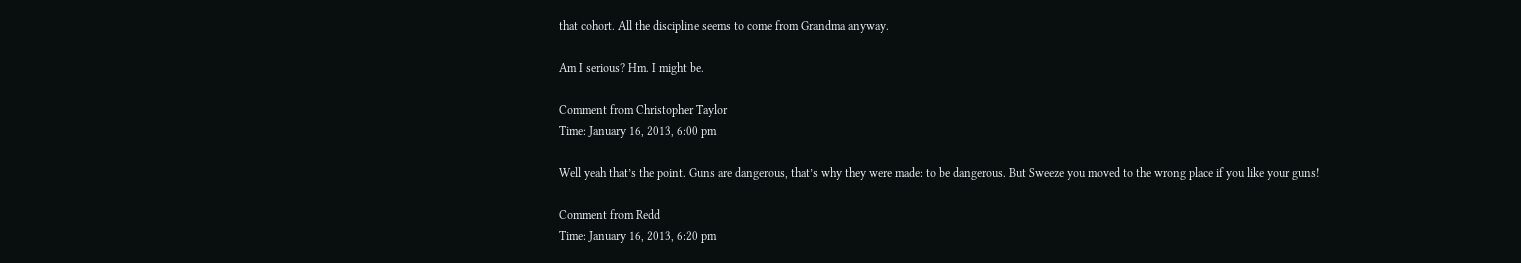that cohort. All the discipline seems to come from Grandma anyway.

Am I serious? Hm. I might be.

Comment from Christopher Taylor
Time: January 16, 2013, 6:00 pm

Well yeah that’s the point. Guns are dangerous, that’s why they were made: to be dangerous. But Sweeze you moved to the wrong place if you like your guns!

Comment from Redd
Time: January 16, 2013, 6:20 pm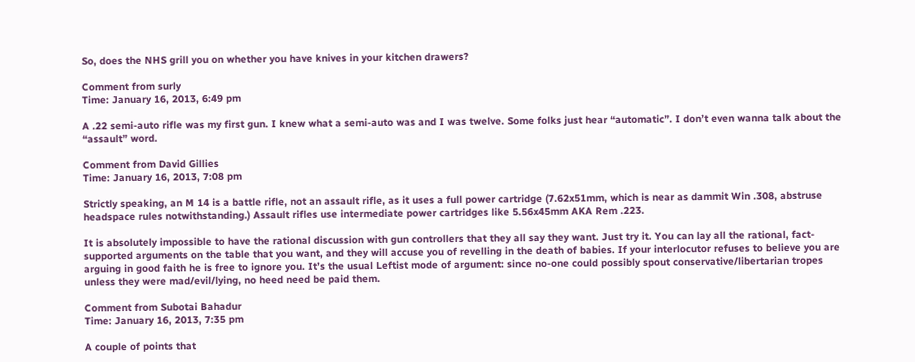So, does the NHS grill you on whether you have knives in your kitchen drawers?

Comment from surly
Time: January 16, 2013, 6:49 pm

A .22 semi-auto rifle was my first gun. I knew what a semi-auto was and I was twelve. Some folks just hear “automatic”. I don’t even wanna talk about the “assault” word.

Comment from David Gillies
Time: January 16, 2013, 7:08 pm

Strictly speaking, an M 14 is a battle rifle, not an assault rifle, as it uses a full power cartridge (7.62x51mm, which is near as dammit Win .308, abstruse headspace rules notwithstanding.) Assault rifles use intermediate power cartridges like 5.56x45mm AKA Rem .223.

It is absolutely impossible to have the rational discussion with gun controllers that they all say they want. Just try it. You can lay all the rational, fact-supported arguments on the table that you want, and they will accuse you of revelling in the death of babies. If your interlocutor refuses to believe you are arguing in good faith he is free to ignore you. It’s the usual Leftist mode of argument: since no-one could possibly spout conservative/libertarian tropes unless they were mad/evil/lying, no heed need be paid them.

Comment from Subotai Bahadur
Time: January 16, 2013, 7:35 pm

A couple of points that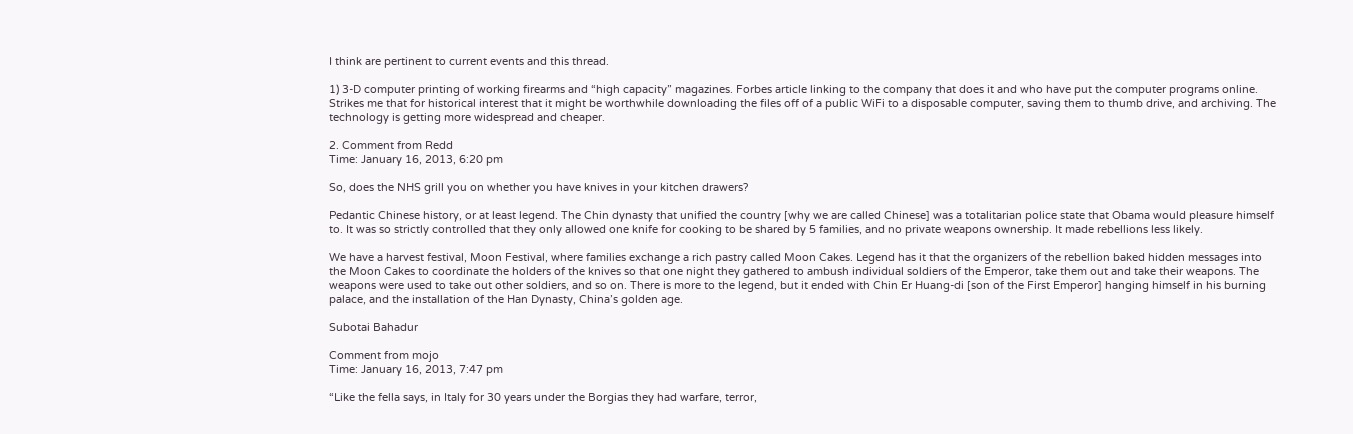I think are pertinent to current events and this thread.

1) 3-D computer printing of working firearms and “high capacity” magazines. Forbes article linking to the company that does it and who have put the computer programs online. Strikes me that for historical interest that it might be worthwhile downloading the files off of a public WiFi to a disposable computer, saving them to thumb drive, and archiving. The technology is getting more widespread and cheaper.

2. Comment from Redd
Time: January 16, 2013, 6:20 pm

So, does the NHS grill you on whether you have knives in your kitchen drawers?

Pedantic Chinese history, or at least legend. The Chin dynasty that unified the country [why we are called Chinese] was a totalitarian police state that Obama would pleasure himself to. It was so strictly controlled that they only allowed one knife for cooking to be shared by 5 families, and no private weapons ownership. It made rebellions less likely.

We have a harvest festival, Moon Festival, where families exchange a rich pastry called Moon Cakes. Legend has it that the organizers of the rebellion baked hidden messages into the Moon Cakes to coordinate the holders of the knives so that one night they gathered to ambush individual soldiers of the Emperor, take them out and take their weapons. The weapons were used to take out other soldiers, and so on. There is more to the legend, but it ended with Chin Er Huang-di [son of the First Emperor] hanging himself in his burning palace, and the installation of the Han Dynasty, China’s golden age.

Subotai Bahadur

Comment from mojo
Time: January 16, 2013, 7:47 pm

“Like the fella says, in Italy for 30 years under the Borgias they had warfare, terror,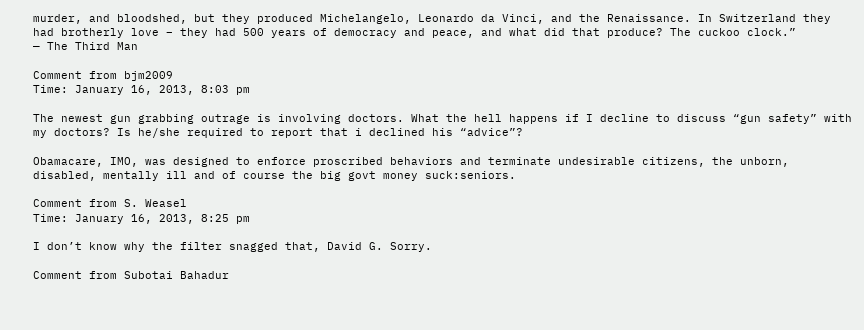murder, and bloodshed, but they produced Michelangelo, Leonardo da Vinci, and the Renaissance. In Switzerland they had brotherly love – they had 500 years of democracy and peace, and what did that produce? The cuckoo clock.”
— The Third Man

Comment from bjm2009
Time: January 16, 2013, 8:03 pm

The newest gun grabbing outrage is involving doctors. What the hell happens if I decline to discuss “gun safety” with my doctors? Is he/she required to report that i declined his “advice”?

Obamacare, IMO, was designed to enforce proscribed behaviors and terminate undesirable citizens, the unborn, disabled, mentally ill and of course the big govt money suck:seniors.

Comment from S. Weasel
Time: January 16, 2013, 8:25 pm

I don’t know why the filter snagged that, David G. Sorry.

Comment from Subotai Bahadur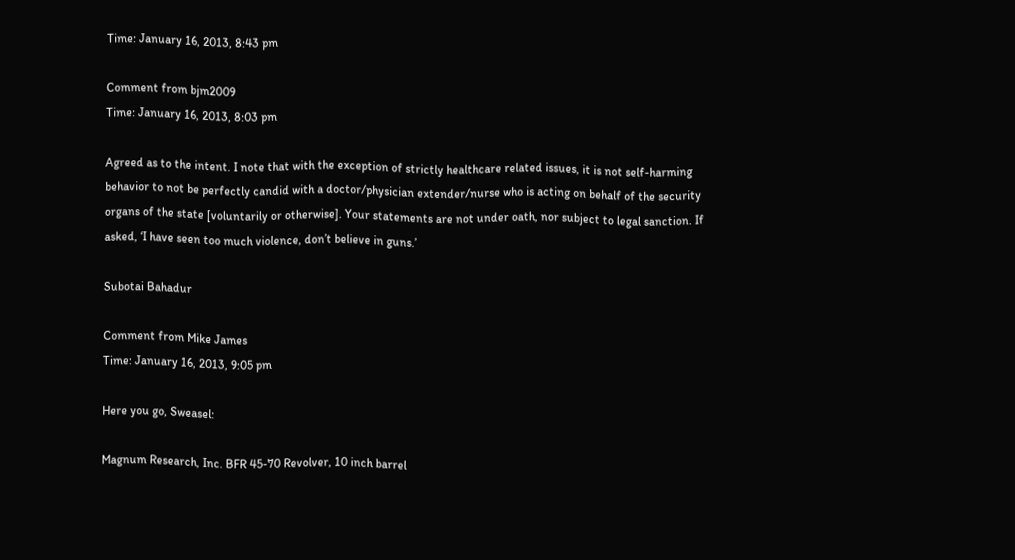Time: January 16, 2013, 8:43 pm

Comment from bjm2009
Time: January 16, 2013, 8:03 pm

Agreed as to the intent. I note that with the exception of strictly healthcare related issues, it is not self-harming behavior to not be perfectly candid with a doctor/physician extender/nurse who is acting on behalf of the security organs of the state [voluntarily or otherwise]. Your statements are not under oath, nor subject to legal sanction. If asked, ‘I have seen too much violence, don’t believe in guns.’

Subotai Bahadur

Comment from Mike James
Time: January 16, 2013, 9:05 pm

Here you go, Sweasel:

Magnum Research, Inc. BFR 45-70 Revolver, 10 inch barrel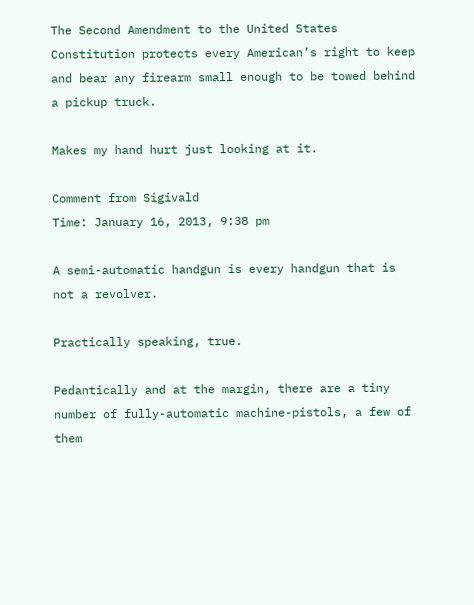The Second Amendment to the United States Constitution protects every American’s right to keep and bear any firearm small enough to be towed behind a pickup truck.

Makes my hand hurt just looking at it.

Comment from Sigivald
Time: January 16, 2013, 9:38 pm

A semi-automatic handgun is every handgun that is not a revolver.

Practically speaking, true.

Pedantically and at the margin, there are a tiny number of fully-automatic machine-pistols, a few of them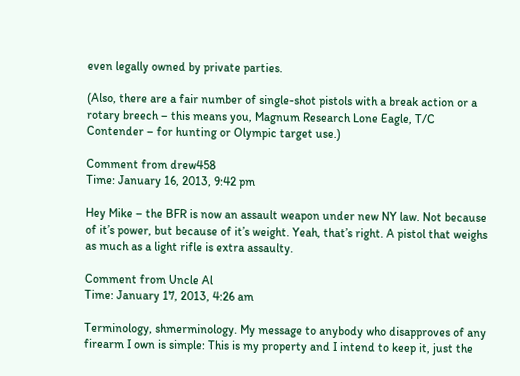even legally owned by private parties.

(Also, there are a fair number of single-shot pistols with a break action or a rotary breech – this means you, Magnum Research Lone Eagle, T/C Contender – for hunting or Olympic target use.)

Comment from drew458
Time: January 16, 2013, 9:42 pm

Hey Mike – the BFR is now an assault weapon under new NY law. Not because of it’s power, but because of it’s weight. Yeah, that’s right. A pistol that weighs as much as a light rifle is extra assaulty.

Comment from Uncle Al
Time: January 17, 2013, 4:26 am

Terminology, shmerminology. My message to anybody who disapproves of any firearm I own is simple: This is my property and I intend to keep it, just the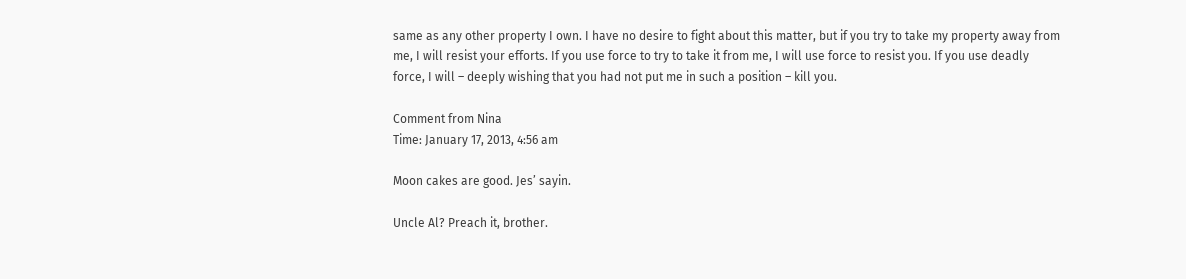same as any other property I own. I have no desire to fight about this matter, but if you try to take my property away from me, I will resist your efforts. If you use force to try to take it from me, I will use force to resist you. If you use deadly force, I will – deeply wishing that you had not put me in such a position – kill you.

Comment from Nina
Time: January 17, 2013, 4:56 am

Moon cakes are good. Jes’ sayin.

Uncle Al? Preach it, brother.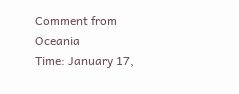Comment from Oceania
Time: January 17,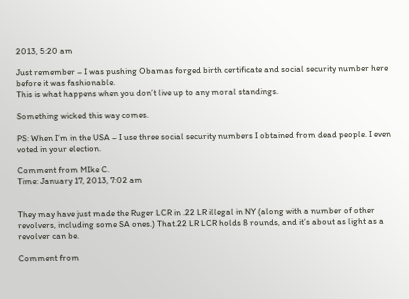2013, 5:20 am

Just remember – I was pushing Obamas forged birth certificate and social security number here before it was fashionable.
This is what happens when you don’t live up to any moral standings.

Something wicked this way comes.

PS: When I’m in the USA – I use three social security numbers I obtained from dead people. I even voted in your election.

Comment from MIke C.
Time: January 17, 2013, 7:02 am


They may have just made the Ruger LCR in .22 LR illegal in NY (along with a number of other revolvers, including some SA ones.) That.22 LR LCR holds 8 rounds, and it’s about as light as a revolver can be.

Comment from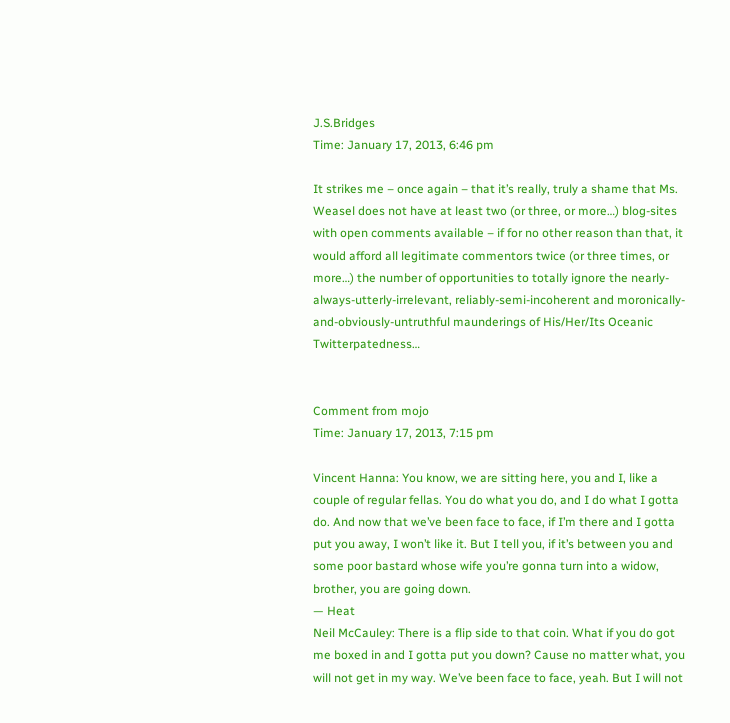J.S.Bridges
Time: January 17, 2013, 6:46 pm

It strikes me – once again – that it’s really, truly a shame that Ms. Weasel does not have at least two (or three, or more…) blog-sites with open comments available – if for no other reason than that, it would afford all legitimate commentors twice (or three times, or more…) the number of opportunities to totally ignore the nearly-always-utterly-irrelevant, reliably-semi-incoherent and moronically-and-obviously-untruthful maunderings of His/Her/Its Oceanic Twitterpatedness…


Comment from mojo
Time: January 17, 2013, 7:15 pm

Vincent Hanna: You know, we are sitting here, you and I, like a couple of regular fellas. You do what you do, and I do what I gotta do. And now that we’ve been face to face, if I’m there and I gotta put you away, I won’t like it. But I tell you, if it’s between you and some poor bastard whose wife you’re gonna turn into a widow, brother, you are going down.
— Heat
Neil McCauley: There is a flip side to that coin. What if you do got me boxed in and I gotta put you down? Cause no matter what, you will not get in my way. We’ve been face to face, yeah. But I will not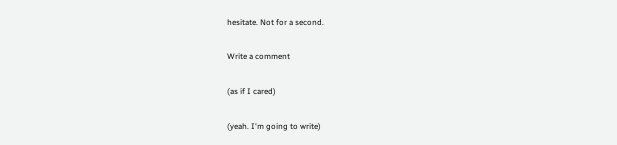hesitate. Not for a second.

Write a comment

(as if I cared)

(yeah. I'm going to write)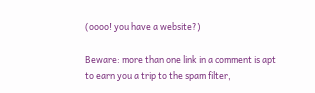(oooo! you have a website?)

Beware: more than one link in a comment is apt to earn you a trip to the spam filter,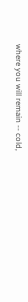where you will remain -- cold,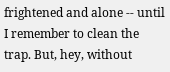frightened and alone -- until I remember to clean the trap. But, hey, without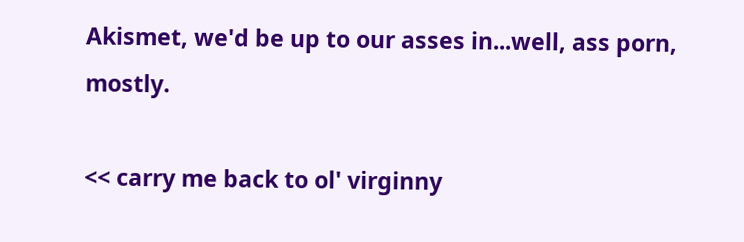Akismet, we'd be up to our asses in...well, ass porn, mostly.

<< carry me back to ol' virginny